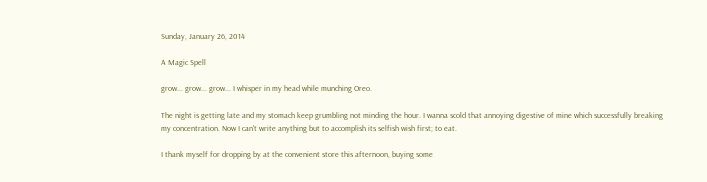Sunday, January 26, 2014

A Magic Spell

grow... grow... grow... I whisper in my head while munching Oreo.

The night is getting late and my stomach keep grumbling not minding the hour. I wanna scold that annoying digestive of mine which successfully breaking my concentration. Now I can't write anything but to accomplish its selfish wish first; to eat.

I thank myself for dropping by at the convenient store this afternoon, buying some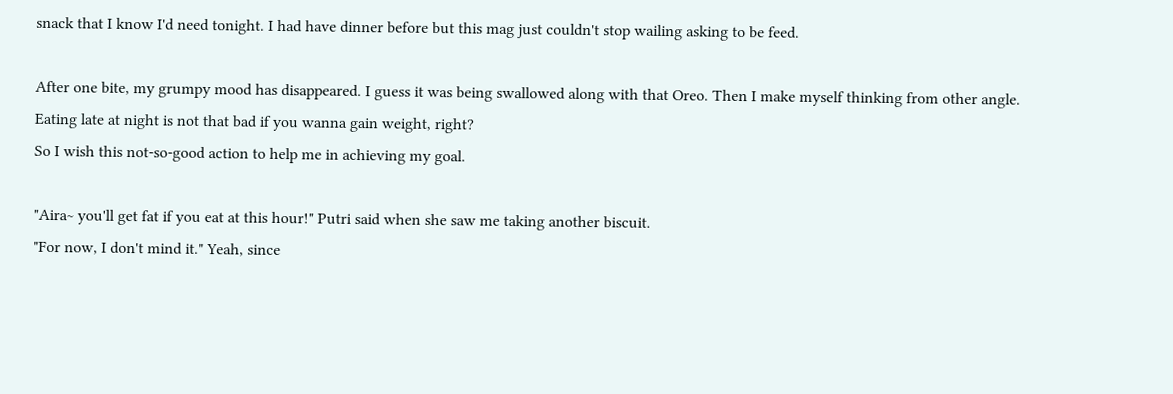snack that I know I'd need tonight. I had have dinner before but this mag just couldn't stop wailing asking to be feed.

After one bite, my grumpy mood has disappeared. I guess it was being swallowed along with that Oreo. Then I make myself thinking from other angle. Eating late at night is not that bad if you wanna gain weight, right?
So I wish this not-so-good action to help me in achieving my goal.

"Aira~ you'll get fat if you eat at this hour!" Putri said when she saw me taking another biscuit.
"For now, I don't mind it." Yeah, since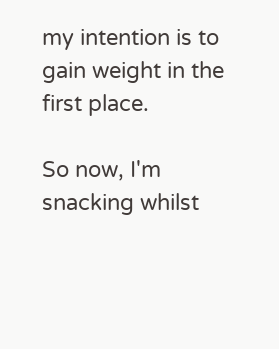my intention is to gain weight in the first place.

So now, I'm snacking whilst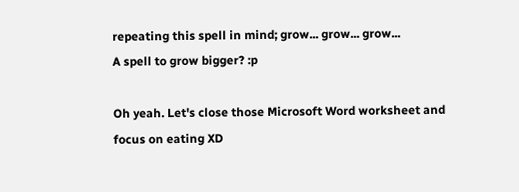repeating this spell in mind; grow... grow... grow...
A spell to grow bigger? :p

Oh yeah. Let's close those Microsoft Word worksheet and focus on eating XD